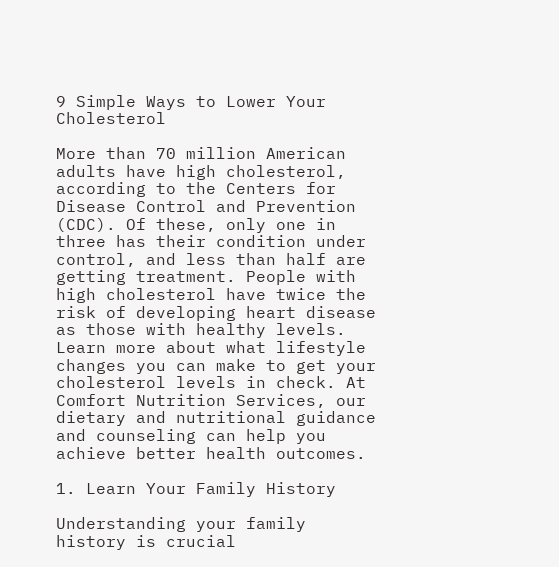9 Simple Ways to Lower Your Cholesterol

More than 70 million American adults have high cholesterol, according to the Centers for Disease Control and Prevention (CDC). Of these, only one in three has their condition under control, and less than half are getting treatment. People with high cholesterol have twice the risk of developing heart disease as those with healthy levels. Learn more about what lifestyle changes you can make to get your cholesterol levels in check. At Comfort Nutrition Services, our dietary and nutritional guidance and counseling can help you achieve better health outcomes.

1. Learn Your Family History

Understanding your family history is crucial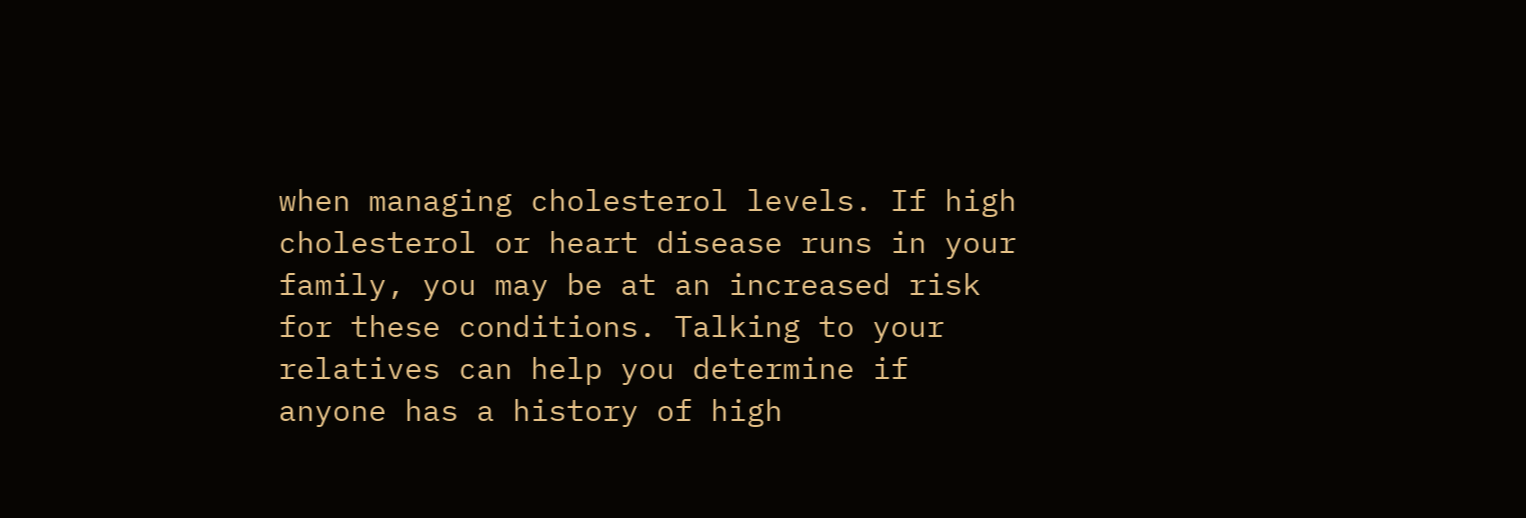when managing cholesterol levels. If high cholesterol or heart disease runs in your family, you may be at an increased risk for these conditions. Talking to your relatives can help you determine if anyone has a history of high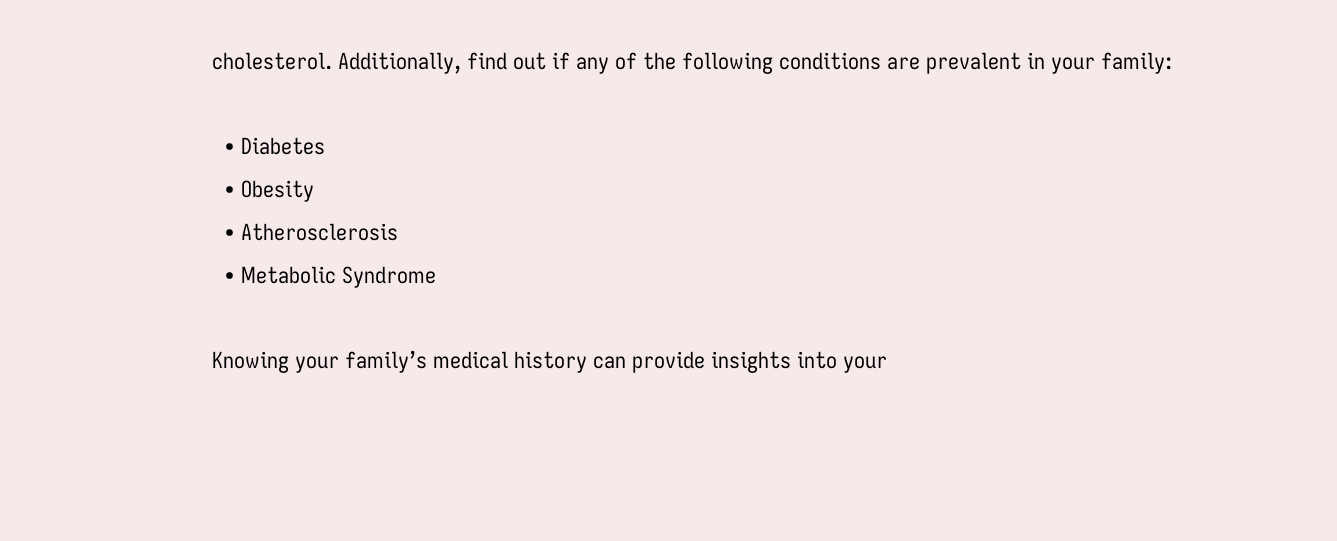cholesterol. Additionally, find out if any of the following conditions are prevalent in your family:

  • Diabetes
  • Obesity
  • Atherosclerosis
  • Metabolic Syndrome

Knowing your family’s medical history can provide insights into your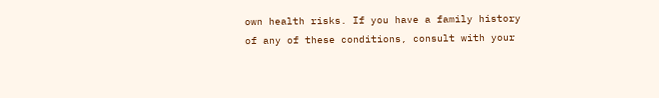own health risks. If you have a family history of any of these conditions, consult with your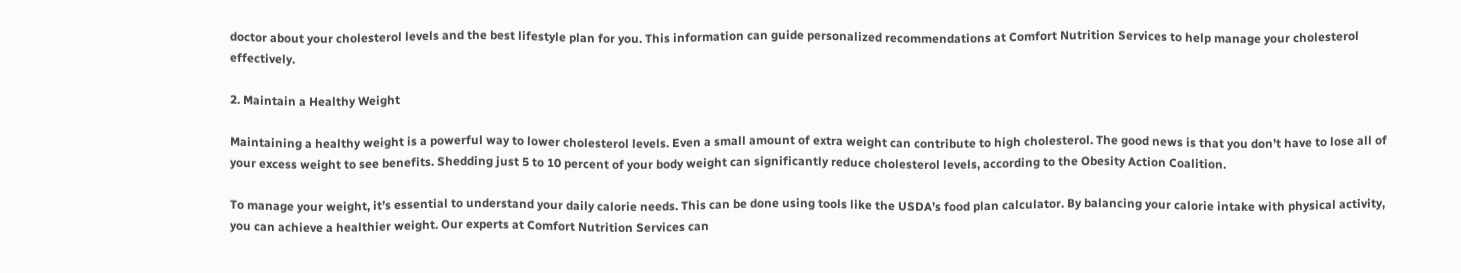doctor about your cholesterol levels and the best lifestyle plan for you. This information can guide personalized recommendations at Comfort Nutrition Services to help manage your cholesterol effectively.

2. Maintain a Healthy Weight

Maintaining a healthy weight is a powerful way to lower cholesterol levels. Even a small amount of extra weight can contribute to high cholesterol. The good news is that you don’t have to lose all of your excess weight to see benefits. Shedding just 5 to 10 percent of your body weight can significantly reduce cholesterol levels, according to the Obesity Action Coalition.

To manage your weight, it’s essential to understand your daily calorie needs. This can be done using tools like the USDA’s food plan calculator. By balancing your calorie intake with physical activity, you can achieve a healthier weight. Our experts at Comfort Nutrition Services can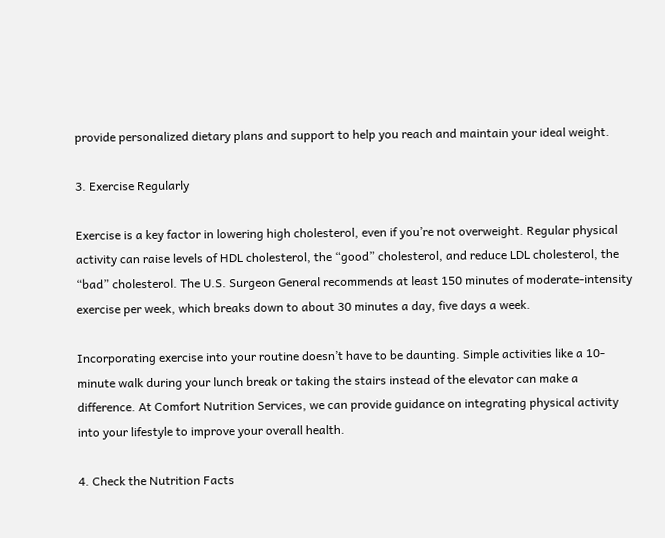provide personalized dietary plans and support to help you reach and maintain your ideal weight.

3. Exercise Regularly

Exercise is a key factor in lowering high cholesterol, even if you’re not overweight. Regular physical activity can raise levels of HDL cholesterol, the “good” cholesterol, and reduce LDL cholesterol, the “bad” cholesterol. The U.S. Surgeon General recommends at least 150 minutes of moderate-intensity exercise per week, which breaks down to about 30 minutes a day, five days a week.

Incorporating exercise into your routine doesn’t have to be daunting. Simple activities like a 10-minute walk during your lunch break or taking the stairs instead of the elevator can make a difference. At Comfort Nutrition Services, we can provide guidance on integrating physical activity into your lifestyle to improve your overall health.

4. Check the Nutrition Facts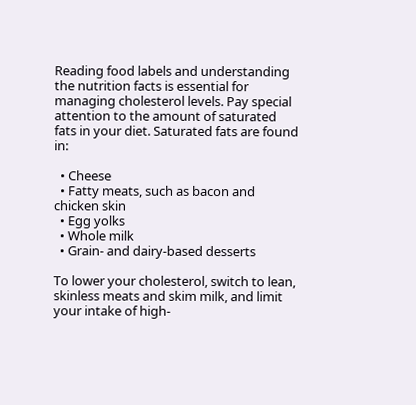Reading food labels and understanding the nutrition facts is essential for managing cholesterol levels. Pay special attention to the amount of saturated fats in your diet. Saturated fats are found in:

  • Cheese
  • Fatty meats, such as bacon and chicken skin
  • Egg yolks
  • Whole milk
  • Grain- and dairy-based desserts

To lower your cholesterol, switch to lean, skinless meats and skim milk, and limit your intake of high-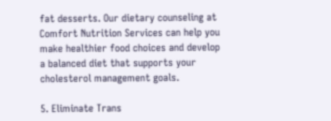fat desserts. Our dietary counseling at Comfort Nutrition Services can help you make healthier food choices and develop a balanced diet that supports your cholesterol management goals.

5. Eliminate Trans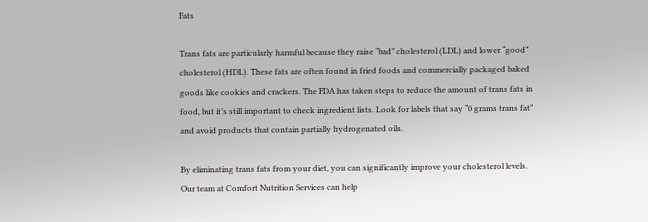Fats

Trans fats are particularly harmful because they raise “bad” cholesterol (LDL) and lower “good” cholesterol (HDL). These fats are often found in fried foods and commercially packaged baked goods like cookies and crackers. The FDA has taken steps to reduce the amount of trans fats in food, but it’s still important to check ingredient lists. Look for labels that say “0 grams trans fat” and avoid products that contain partially hydrogenated oils.

By eliminating trans fats from your diet, you can significantly improve your cholesterol levels. Our team at Comfort Nutrition Services can help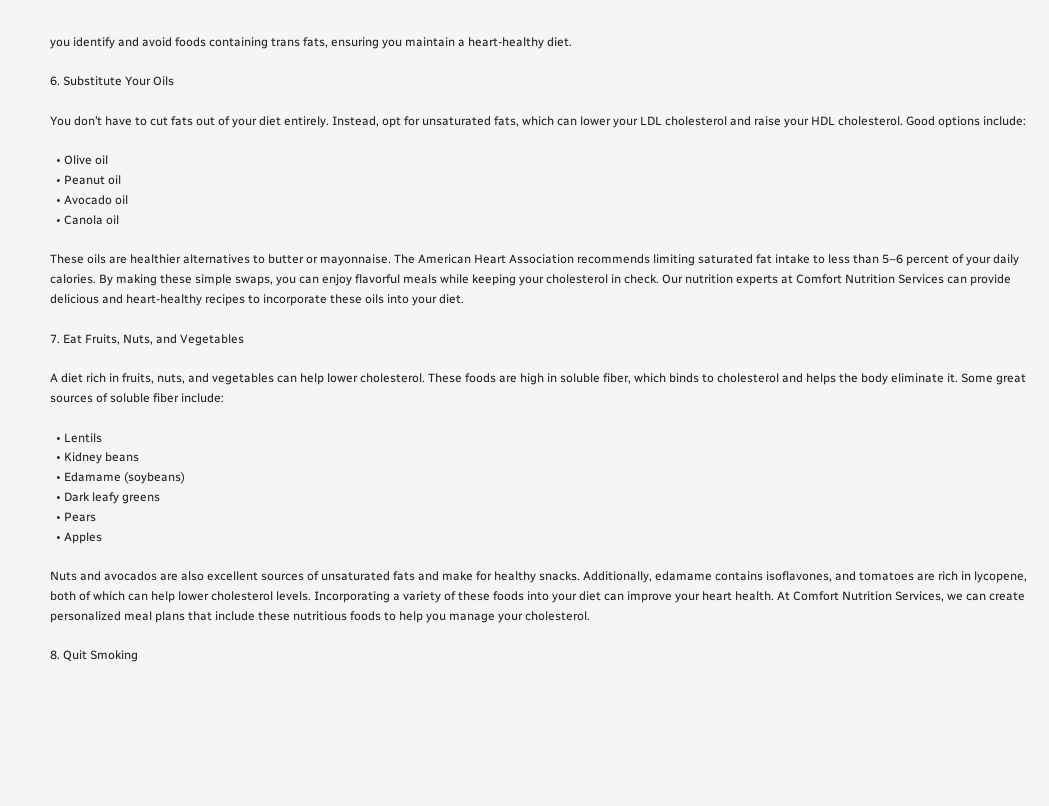you identify and avoid foods containing trans fats, ensuring you maintain a heart-healthy diet.

6. Substitute Your Oils

You don’t have to cut fats out of your diet entirely. Instead, opt for unsaturated fats, which can lower your LDL cholesterol and raise your HDL cholesterol. Good options include:

  • Olive oil
  • Peanut oil
  • Avocado oil
  • Canola oil

These oils are healthier alternatives to butter or mayonnaise. The American Heart Association recommends limiting saturated fat intake to less than 5–6 percent of your daily calories. By making these simple swaps, you can enjoy flavorful meals while keeping your cholesterol in check. Our nutrition experts at Comfort Nutrition Services can provide delicious and heart-healthy recipes to incorporate these oils into your diet.

7. Eat Fruits, Nuts, and Vegetables

A diet rich in fruits, nuts, and vegetables can help lower cholesterol. These foods are high in soluble fiber, which binds to cholesterol and helps the body eliminate it. Some great sources of soluble fiber include:

  • Lentils
  • Kidney beans
  • Edamame (soybeans)
  • Dark leafy greens
  • Pears
  • Apples

Nuts and avocados are also excellent sources of unsaturated fats and make for healthy snacks. Additionally, edamame contains isoflavones, and tomatoes are rich in lycopene, both of which can help lower cholesterol levels. Incorporating a variety of these foods into your diet can improve your heart health. At Comfort Nutrition Services, we can create personalized meal plans that include these nutritious foods to help you manage your cholesterol.

8. Quit Smoking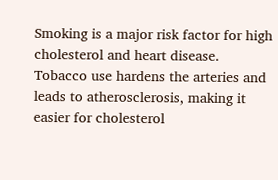Smoking is a major risk factor for high cholesterol and heart disease. Tobacco use hardens the arteries and leads to atherosclerosis, making it easier for cholesterol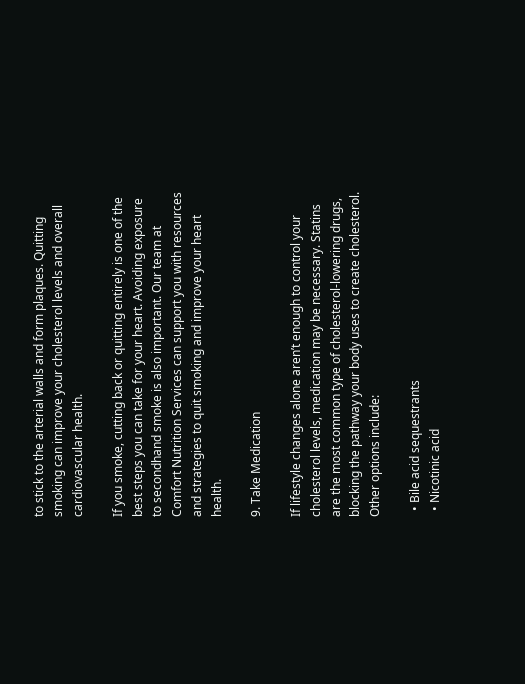to stick to the arterial walls and form plaques. Quitting smoking can improve your cholesterol levels and overall cardiovascular health.

If you smoke, cutting back or quitting entirely is one of the best steps you can take for your heart. Avoiding exposure to secondhand smoke is also important. Our team at Comfort Nutrition Services can support you with resources and strategies to quit smoking and improve your heart health.

9. Take Medication

If lifestyle changes alone aren’t enough to control your cholesterol levels, medication may be necessary. Statins are the most common type of cholesterol-lowering drugs, blocking the pathway your body uses to create cholesterol. Other options include:

  • Bile acid sequestrants
  • Nicotinic acid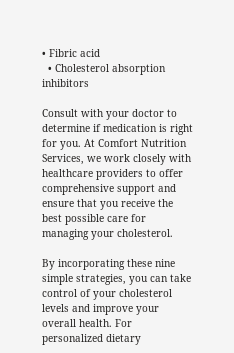• Fibric acid
  • Cholesterol absorption inhibitors

Consult with your doctor to determine if medication is right for you. At Comfort Nutrition Services, we work closely with healthcare providers to offer comprehensive support and ensure that you receive the best possible care for managing your cholesterol.

By incorporating these nine simple strategies, you can take control of your cholesterol levels and improve your overall health. For personalized dietary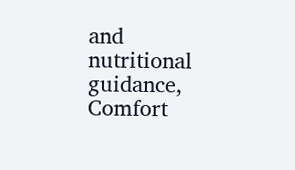and nutritional guidance, Comfort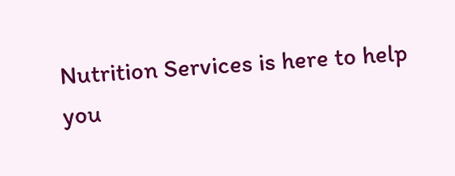Nutrition Services is here to help you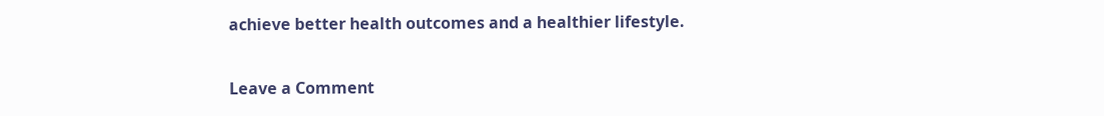achieve better health outcomes and a healthier lifestyle.

Leave a Comment